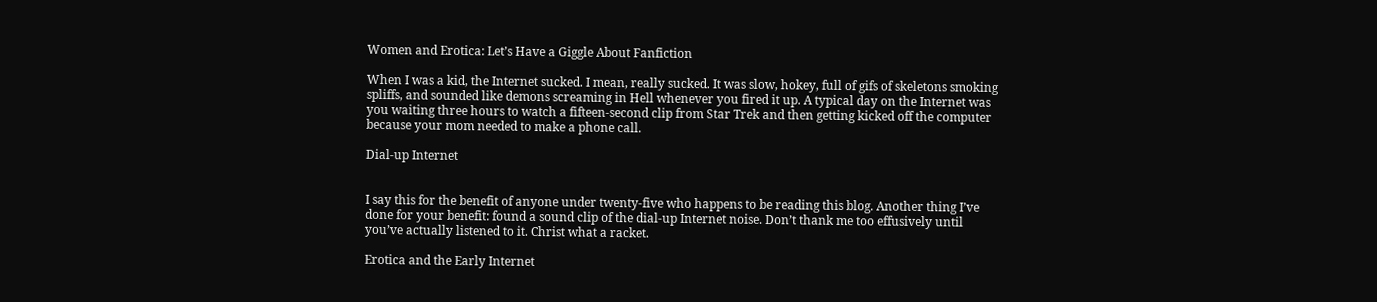Women and Erotica: Let’s Have a Giggle About Fanfiction

When I was a kid, the Internet sucked. I mean, really sucked. It was slow, hokey, full of gifs of skeletons smoking spliffs, and sounded like demons screaming in Hell whenever you fired it up. A typical day on the Internet was you waiting three hours to watch a fifteen-second clip from Star Trek and then getting kicked off the computer because your mom needed to make a phone call.

Dial-up Internet


I say this for the benefit of anyone under twenty-five who happens to be reading this blog. Another thing I’ve done for your benefit: found a sound clip of the dial-up Internet noise. Don’t thank me too effusively until you’ve actually listened to it. Christ what a racket.

Erotica and the Early Internet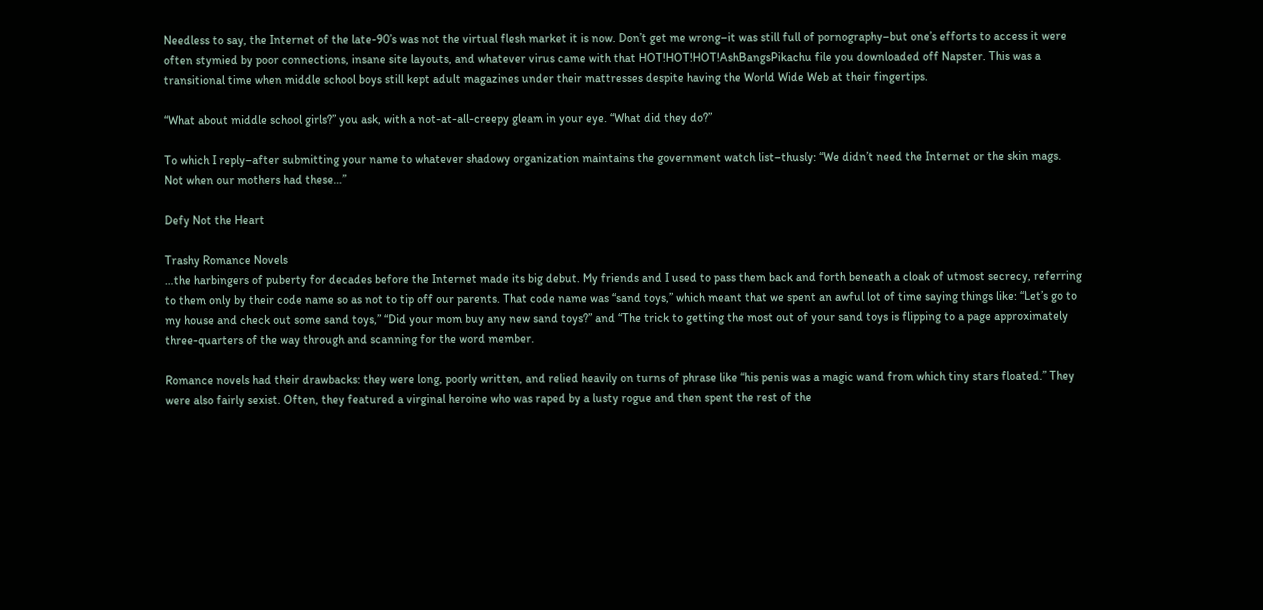Needless to say, the Internet of the late-90’s was not the virtual flesh market it is now. Don’t get me wrong–it was still full of pornography–but one’s efforts to access it were often stymied by poor connections, insane site layouts, and whatever virus came with that HOT!HOT!HOT!AshBangsPikachu file you downloaded off Napster. This was a transitional time when middle school boys still kept adult magazines under their mattresses despite having the World Wide Web at their fingertips.

“What about middle school girls?” you ask, with a not-at-all-creepy gleam in your eye. “What did they do?”

To which I reply–after submitting your name to whatever shadowy organization maintains the government watch list–thusly: “We didn’t need the Internet or the skin mags. Not when our mothers had these…”

Defy Not the Heart

Trashy Romance Novels
…the harbingers of puberty for decades before the Internet made its big debut. My friends and I used to pass them back and forth beneath a cloak of utmost secrecy, referring to them only by their code name so as not to tip off our parents. That code name was “sand toys,” which meant that we spent an awful lot of time saying things like: “Let’s go to my house and check out some sand toys,” “Did your mom buy any new sand toys?” and “The trick to getting the most out of your sand toys is flipping to a page approximately three-quarters of the way through and scanning for the word member.

Romance novels had their drawbacks: they were long, poorly written, and relied heavily on turns of phrase like “his penis was a magic wand from which tiny stars floated.” They were also fairly sexist. Often, they featured a virginal heroine who was raped by a lusty rogue and then spent the rest of the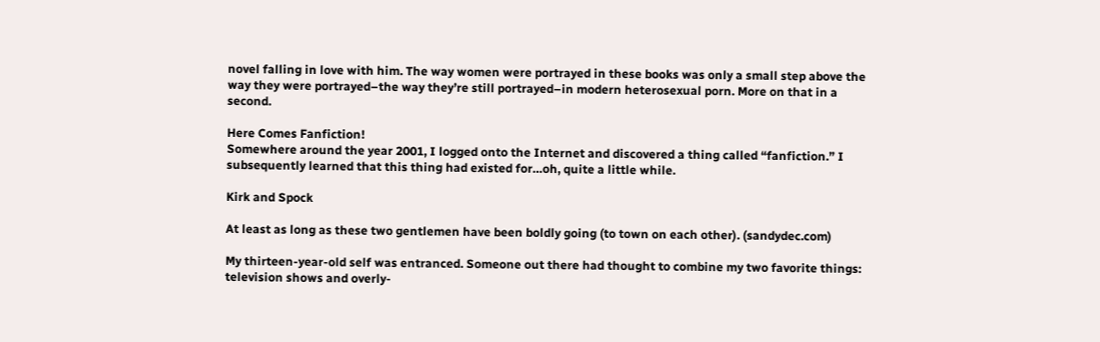novel falling in love with him. The way women were portrayed in these books was only a small step above the way they were portrayed–the way they’re still portrayed–in modern heterosexual porn. More on that in a second.

Here Comes Fanfiction!
Somewhere around the year 2001, I logged onto the Internet and discovered a thing called “fanfiction.” I subsequently learned that this thing had existed for…oh, quite a little while.

Kirk and Spock

At least as long as these two gentlemen have been boldly going (to town on each other). (sandydec.com)

My thirteen-year-old self was entranced. Someone out there had thought to combine my two favorite things: television shows and overly-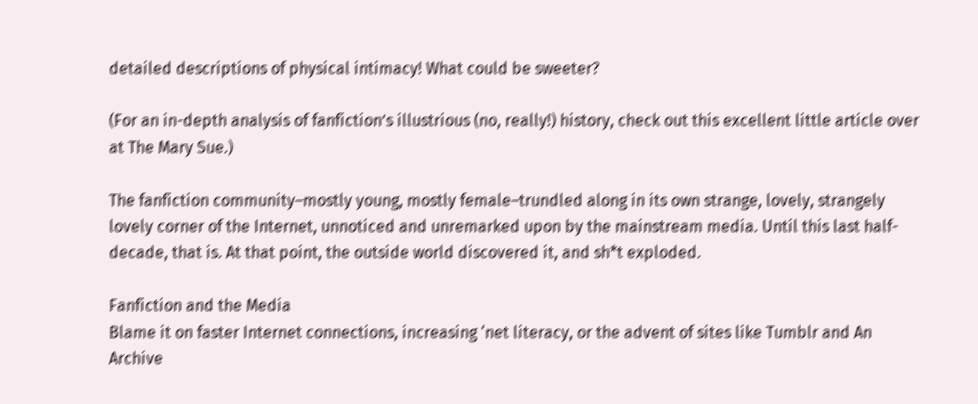detailed descriptions of physical intimacy! What could be sweeter?

(For an in-depth analysis of fanfiction’s illustrious (no, really!) history, check out this excellent little article over at The Mary Sue.)

The fanfiction community–mostly young, mostly female–trundled along in its own strange, lovely, strangely lovely corner of the Internet, unnoticed and unremarked upon by the mainstream media. Until this last half-decade, that is. At that point, the outside world discovered it, and sh*t exploded.

Fanfiction and the Media
Blame it on faster Internet connections, increasing ‘net literacy, or the advent of sites like Tumblr and An Archive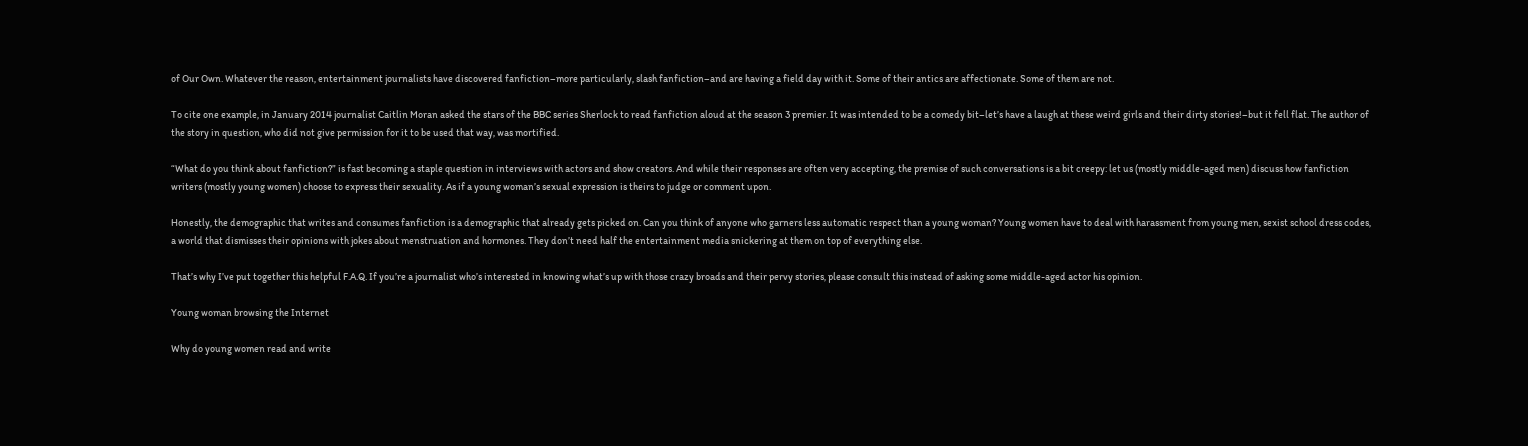of Our Own. Whatever the reason, entertainment journalists have discovered fanfiction–more particularly, slash fanfiction–and are having a field day with it. Some of their antics are affectionate. Some of them are not.

To cite one example, in January 2014 journalist Caitlin Moran asked the stars of the BBC series Sherlock to read fanfiction aloud at the season 3 premier. It was intended to be a comedy bit–let’s have a laugh at these weird girls and their dirty stories!–but it fell flat. The author of the story in question, who did not give permission for it to be used that way, was mortified.

“What do you think about fanfiction?” is fast becoming a staple question in interviews with actors and show creators. And while their responses are often very accepting, the premise of such conversations is a bit creepy: let us (mostly middle-aged men) discuss how fanfiction writers (mostly young women) choose to express their sexuality. As if a young woman’s sexual expression is theirs to judge or comment upon.

Honestly, the demographic that writes and consumes fanfiction is a demographic that already gets picked on. Can you think of anyone who garners less automatic respect than a young woman? Young women have to deal with harassment from young men, sexist school dress codes, a world that dismisses their opinions with jokes about menstruation and hormones. They don’t need half the entertainment media snickering at them on top of everything else.

That’s why I’ve put together this helpful F.A.Q. If you’re a journalist who’s interested in knowing what’s up with those crazy broads and their pervy stories, please consult this instead of asking some middle-aged actor his opinion.

Young woman browsing the Internet

Why do young women read and write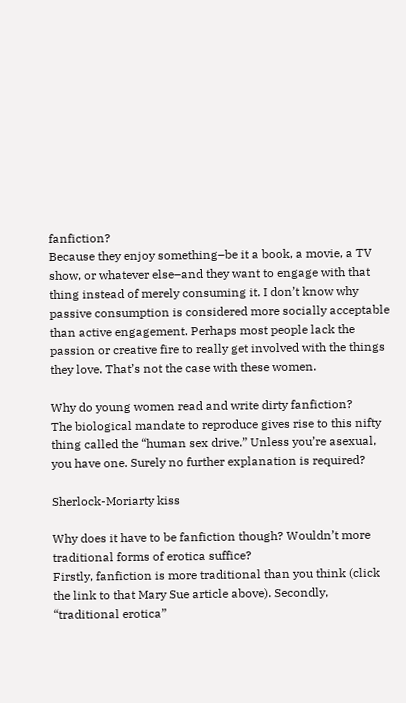fanfiction?
Because they enjoy something–be it a book, a movie, a TV show, or whatever else–and they want to engage with that thing instead of merely consuming it. I don’t know why passive consumption is considered more socially acceptable than active engagement. Perhaps most people lack the passion or creative fire to really get involved with the things they love. That’s not the case with these women.

Why do young women read and write dirty fanfiction?
The biological mandate to reproduce gives rise to this nifty thing called the “human sex drive.” Unless you’re asexual, you have one. Surely no further explanation is required?

Sherlock-Moriarty kiss

Why does it have to be fanfiction though? Wouldn’t more traditional forms of erotica suffice?
Firstly, fanfiction is more traditional than you think (click the link to that Mary Sue article above). Secondly, “traditional erotica”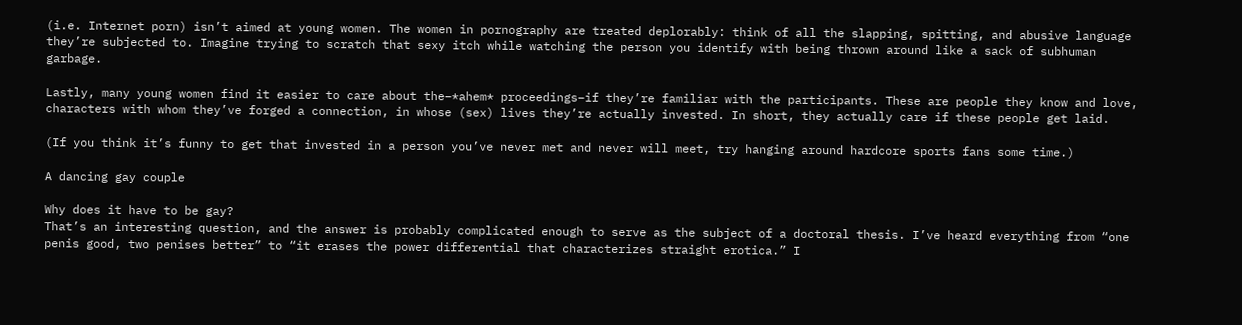(i.e. Internet porn) isn’t aimed at young women. The women in pornography are treated deplorably: think of all the slapping, spitting, and abusive language they’re subjected to. Imagine trying to scratch that sexy itch while watching the person you identify with being thrown around like a sack of subhuman garbage.

Lastly, many young women find it easier to care about the–*ahem* proceedings–if they’re familiar with the participants. These are people they know and love, characters with whom they’ve forged a connection, in whose (sex) lives they’re actually invested. In short, they actually care if these people get laid.

(If you think it’s funny to get that invested in a person you’ve never met and never will meet, try hanging around hardcore sports fans some time.)

A dancing gay couple

Why does it have to be gay?
That’s an interesting question, and the answer is probably complicated enough to serve as the subject of a doctoral thesis. I’ve heard everything from “one penis good, two penises better” to “it erases the power differential that characterizes straight erotica.” I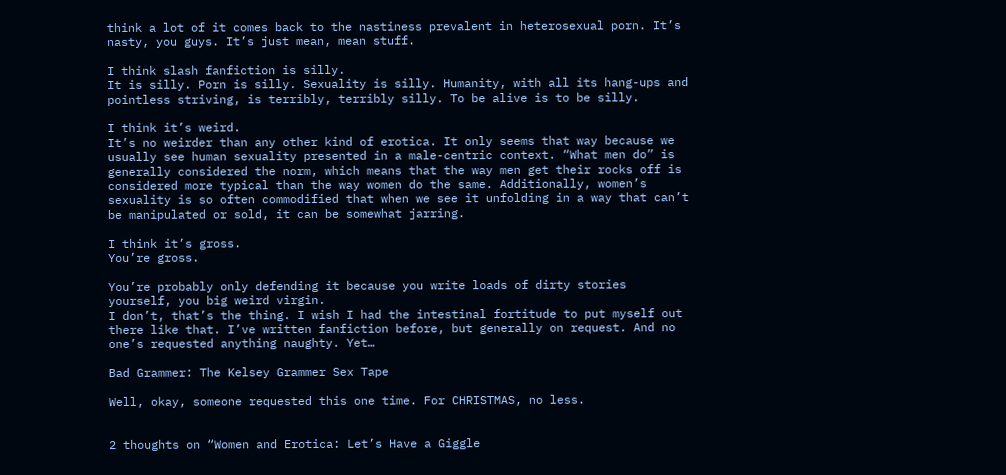think a lot of it comes back to the nastiness prevalent in heterosexual porn. It’s nasty, you guys. It’s just mean, mean stuff.

I think slash fanfiction is silly.
It is silly. Porn is silly. Sexuality is silly. Humanity, with all its hang-ups and pointless striving, is terribly, terribly silly. To be alive is to be silly.

I think it’s weird.
It’s no weirder than any other kind of erotica. It only seems that way because we usually see human sexuality presented in a male-centric context. “What men do” is generally considered the norm, which means that the way men get their rocks off is considered more typical than the way women do the same. Additionally, women’s sexuality is so often commodified that when we see it unfolding in a way that can’t be manipulated or sold, it can be somewhat jarring.

I think it’s gross.
You’re gross.

You’re probably only defending it because you write loads of dirty stories yourself, you big weird virgin.
I don’t, that’s the thing. I wish I had the intestinal fortitude to put myself out there like that. I’ve written fanfiction before, but generally on request. And no one’s requested anything naughty. Yet…

Bad Grammer: The Kelsey Grammer Sex Tape

Well, okay, someone requested this one time. For CHRISTMAS, no less.


2 thoughts on “Women and Erotica: Let’s Have a Giggle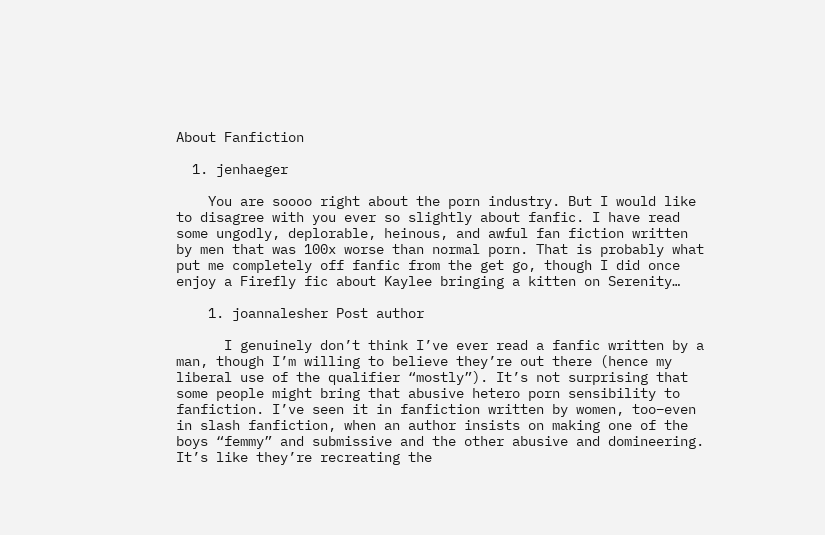About Fanfiction

  1. jenhaeger

    You are soooo right about the porn industry. But I would like to disagree with you ever so slightly about fanfic. I have read some ungodly, deplorable, heinous, and awful fan fiction written by men that was 100x worse than normal porn. That is probably what put me completely off fanfic from the get go, though I did once enjoy a Firefly fic about Kaylee bringing a kitten on Serenity…

    1. joannalesher Post author

      I genuinely don’t think I’ve ever read a fanfic written by a man, though I’m willing to believe they’re out there (hence my liberal use of the qualifier “mostly”). It’s not surprising that some people might bring that abusive hetero porn sensibility to fanfiction. I’ve seen it in fanfiction written by women, too–even in slash fanfiction, when an author insists on making one of the boys “femmy” and submissive and the other abusive and domineering. It’s like they’re recreating the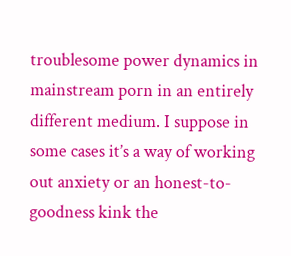troublesome power dynamics in mainstream porn in an entirely different medium. I suppose in some cases it’s a way of working out anxiety or an honest-to-goodness kink the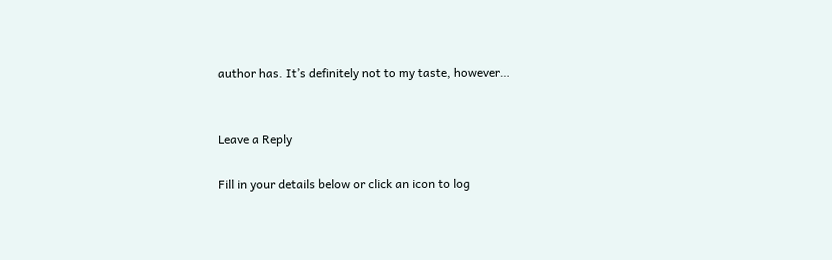author has. It’s definitely not to my taste, however…


Leave a Reply

Fill in your details below or click an icon to log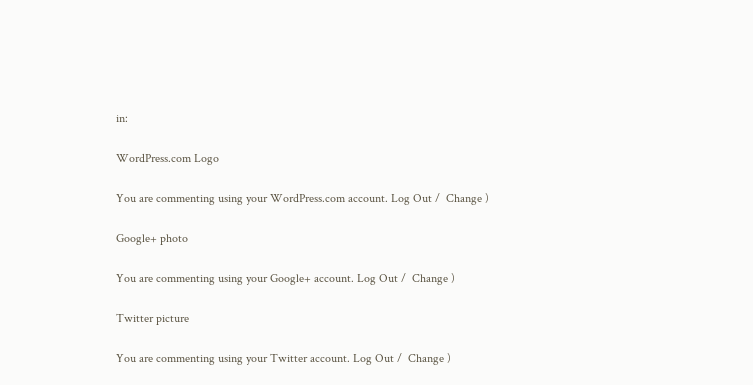in:

WordPress.com Logo

You are commenting using your WordPress.com account. Log Out /  Change )

Google+ photo

You are commenting using your Google+ account. Log Out /  Change )

Twitter picture

You are commenting using your Twitter account. Log Out /  Change )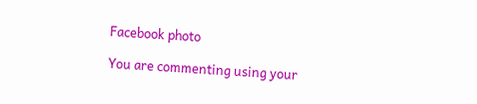Facebook photo

You are commenting using your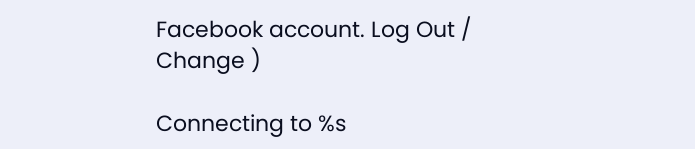Facebook account. Log Out /  Change )

Connecting to %s